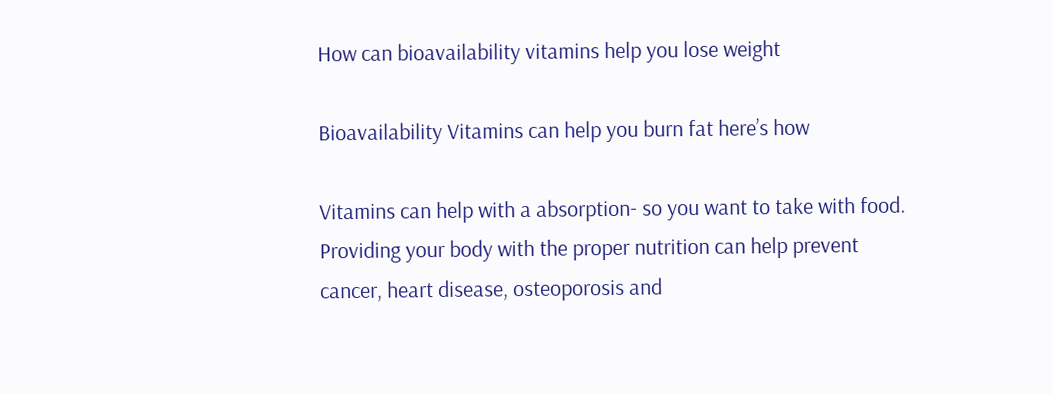How can bioavailability vitamins help you lose weight

Bioavailability Vitamins can help you burn fat here’s how

Vitamins can help with a absorption- so you want to take with food. Providing your body with the proper nutrition can help prevent cancer, heart disease, osteoporosis and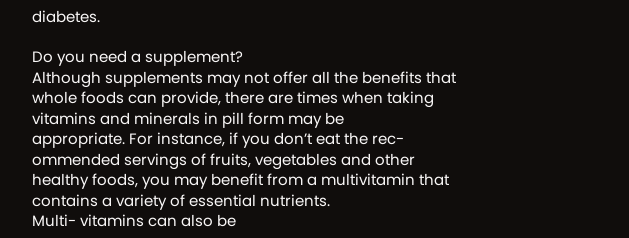diabetes.

Do you need a supplement?
Although supplements may not offer all the benefits that whole foods can provide, there are times when taking vitamins and minerals in pill form may be
appropriate. For instance, if you don’t eat the rec- ommended servings of fruits, vegetables and other healthy foods, you may benefit from a multivitamin that contains a variety of essential nutrients.
Multi- vitamins can also be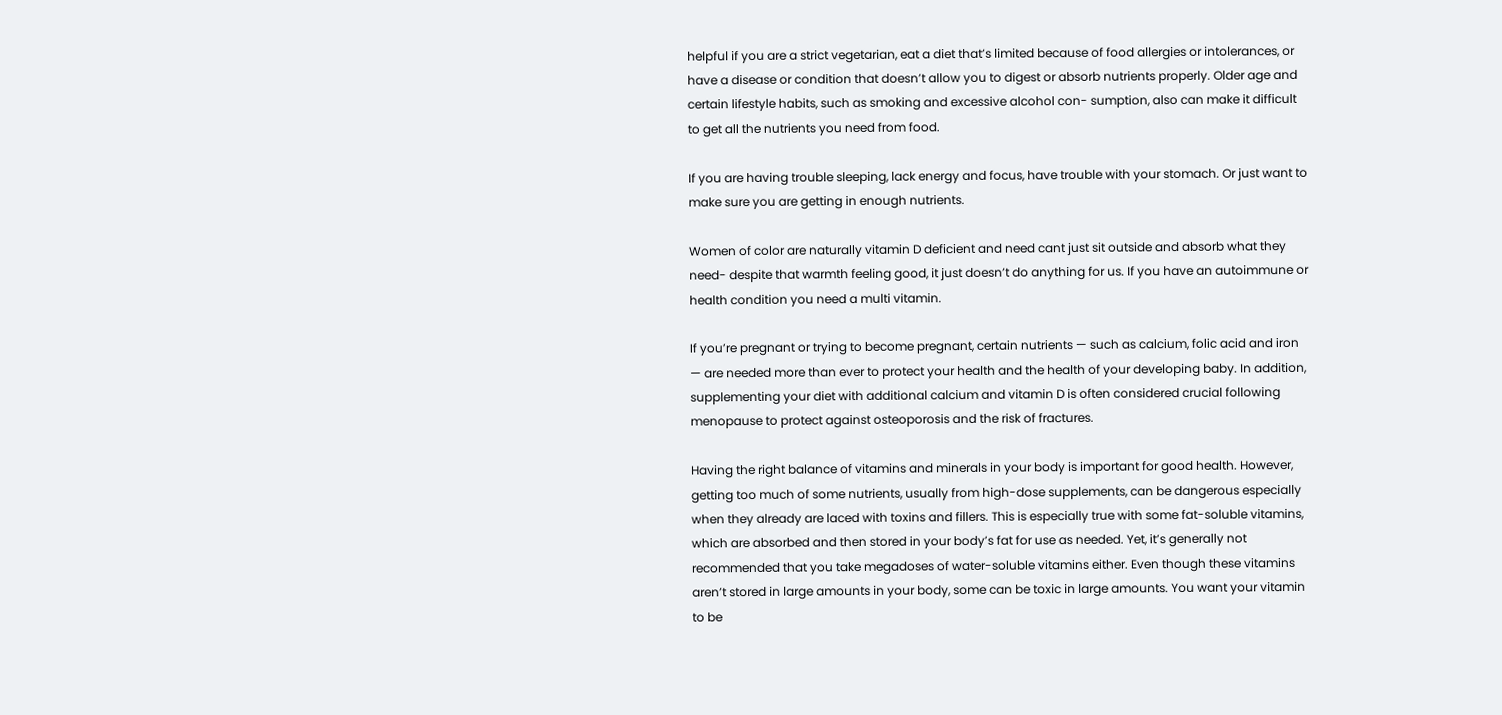helpful if you are a strict vegetarian, eat a diet that’s limited because of food allergies or intolerances, or have a disease or condition that doesn’t allow you to digest or absorb nutrients properly. Older age and certain lifestyle habits, such as smoking and excessive alcohol con- sumption, also can make it difficult to get all the nutrients you need from food.

If you are having trouble sleeping, lack energy and focus, have trouble with your stomach. Or just want to make sure you are getting in enough nutrients.

Women of color are naturally vitamin D deficient and need cant just sit outside and absorb what they need- despite that warmth feeling good, it just doesn’t do anything for us. If you have an autoimmune or health condition you need a multi vitamin.

If you’re pregnant or trying to become pregnant, certain nutrients — such as calcium, folic acid and iron — are needed more than ever to protect your health and the health of your developing baby. In addition, supplementing your diet with additional calcium and vitamin D is often considered crucial following menopause to protect against osteoporosis and the risk of fractures.

Having the right balance of vitamins and minerals in your body is important for good health. However, getting too much of some nutrients, usually from high-dose supplements, can be dangerous especially when they already are laced with toxins and fillers. This is especially true with some fat-soluble vitamins, which are absorbed and then stored in your body’s fat for use as needed. Yet, it’s generally not recommended that you take megadoses of water-soluble vitamins either. Even though these vitamins aren’t stored in large amounts in your body, some can be toxic in large amounts. You want your vitamin to be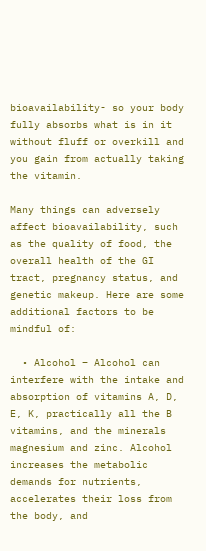bioavailability- so your body fully absorbs what is in it without fluff or overkill and you gain from actually taking the vitamin.

Many things can adversely affect bioavailability, such as the quality of food, the overall health of the GI tract, pregnancy status, and genetic makeup. Here are some additional factors to be mindful of:

  • Alcohol – Alcohol can interfere with the intake and absorption of vitamins A, D, E, K, practically all the B vitamins, and the minerals magnesium and zinc. Alcohol increases the metabolic demands for nutrients, accelerates their loss from the body, and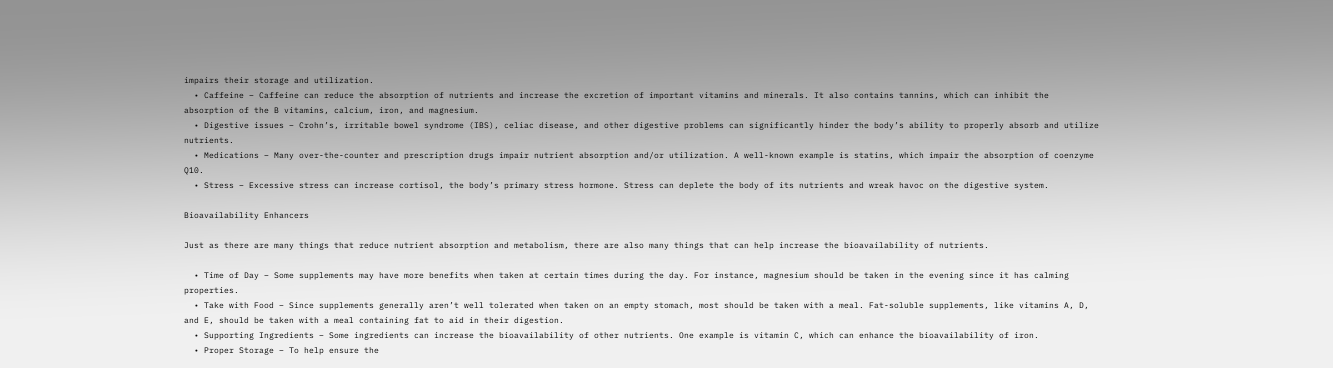impairs their storage and utilization.
  • Caffeine – Caffeine can reduce the absorption of nutrients and increase the excretion of important vitamins and minerals. It also contains tannins, which can inhibit the absorption of the B vitamins, calcium, iron, and magnesium.
  • Digestive issues – Crohn’s, irritable bowel syndrome (IBS), celiac disease, and other digestive problems can significantly hinder the body’s ability to properly absorb and utilize nutrients.
  • Medications – Many over-the-counter and prescription drugs impair nutrient absorption and/or utilization. A well-known example is statins, which impair the absorption of coenzyme Q10.
  • Stress – Excessive stress can increase cortisol, the body’s primary stress hormone. Stress can deplete the body of its nutrients and wreak havoc on the digestive system.

Bioavailability Enhancers

Just as there are many things that reduce nutrient absorption and metabolism, there are also many things that can help increase the bioavailability of nutrients.

  • Time of Day – Some supplements may have more benefits when taken at certain times during the day. For instance, magnesium should be taken in the evening since it has calming properties.
  • Take with Food – Since supplements generally aren’t well tolerated when taken on an empty stomach, most should be taken with a meal. Fat-soluble supplements, like vitamins A, D, and E, should be taken with a meal containing fat to aid in their digestion.
  • Supporting Ingredients – Some ingredients can increase the bioavailability of other nutrients. One example is vitamin C, which can enhance the bioavailability of iron.
  • Proper Storage – To help ensure the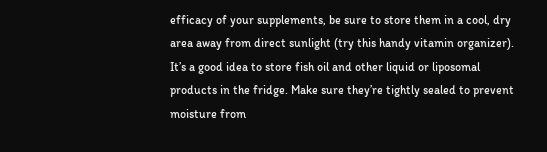efficacy of your supplements, be sure to store them in a cool, dry area away from direct sunlight (try this handy vitamin organizer). It’s a good idea to store fish oil and other liquid or liposomal products in the fridge. Make sure they’re tightly sealed to prevent moisture from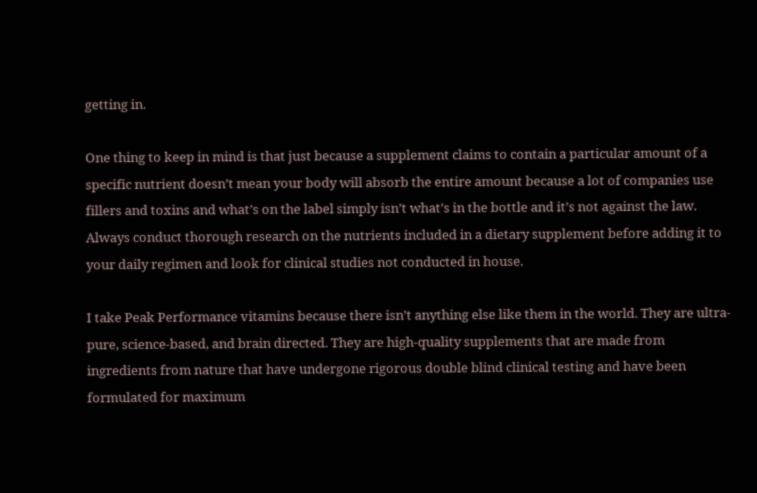getting in.

One thing to keep in mind is that just because a supplement claims to contain a particular amount of a specific nutrient doesn’t mean your body will absorb the entire amount because a lot of companies use fillers and toxins and what’s on the label simply isn’t what’s in the bottle and it’s not against the law.  Always conduct thorough research on the nutrients included in a dietary supplement before adding it to your daily regimen and look for clinical studies not conducted in house.

I take Peak Performance vitamins because there isn’t anything else like them in the world. They are ultra-pure, science-based, and brain directed. They are high-quality supplements that are made from ingredients from nature that have undergone rigorous double blind clinical testing and have been formulated for maximum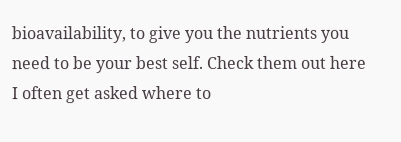bioavailability, to give you the nutrients you need to be your best self. Check them out here
I often get asked where to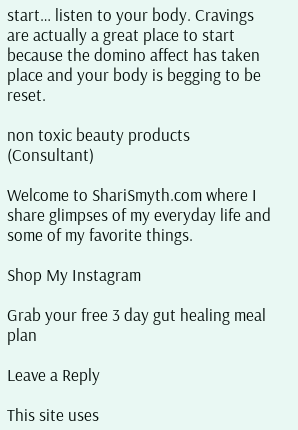start… listen to your body. Cravings are actually a great place to start because the domino affect has taken place and your body is begging to be reset.

non toxic beauty products (Consultant)

Welcome to ShariSmyth.com where I share glimpses of my everyday life and some of my favorite things.

Shop My Instagram

Grab your free 3 day gut healing meal plan

Leave a Reply

This site uses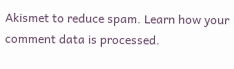Akismet to reduce spam. Learn how your comment data is processed.